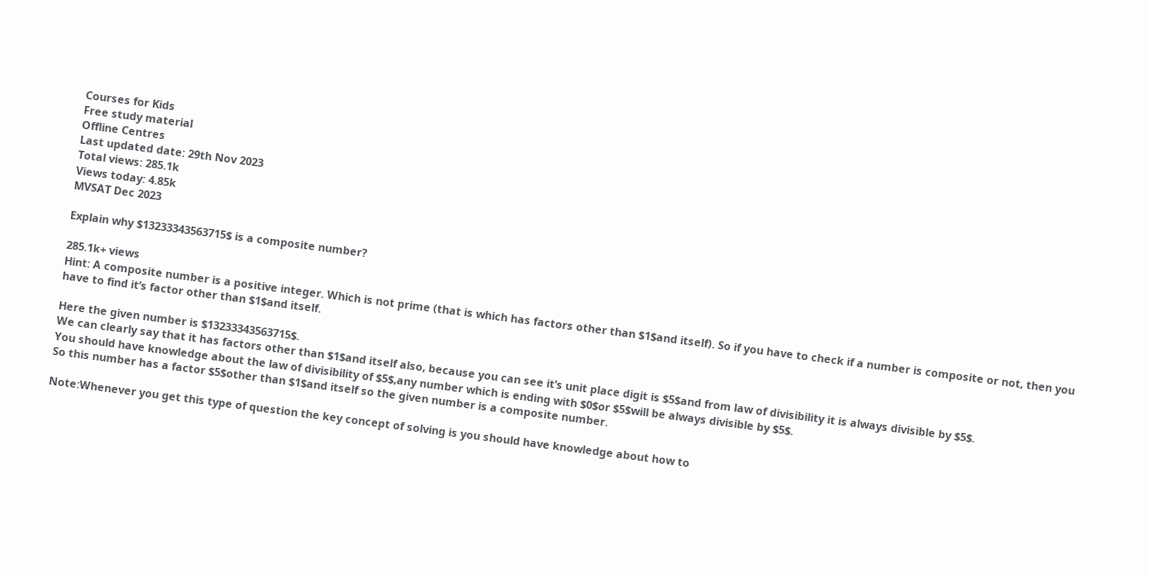Courses for Kids
Free study material
Offline Centres
Last updated date: 29th Nov 2023
Total views: 285.1k
Views today: 4.85k
MVSAT Dec 2023

Explain why $13233343563715$ is a composite number?

285.1k+ views
Hint: A composite number is a positive integer. Which is not prime (that is which has factors other than $1$and itself). So if you have to check if a number is composite or not, then you have to find it’s factor other than $1$and itself.

Here the given number is $13233343563715$.
We can clearly say that it has factors other than $1$and itself also, because you can see it’s unit place digit is $5$and from law of divisibility it is always divisible by $5$.
You should have knowledge about the law of divisibility of $5$,any number which is ending with $0$or $5$will be always divisible by $5$.
So this number has a factor $5$other than $1$and itself so the given number is a composite number.

Note:Whenever you get this type of question the key concept of solving is you should have knowledge about how to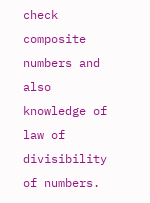check composite numbers and also knowledge of law of divisibility of numbers.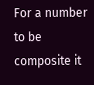For a number to be composite it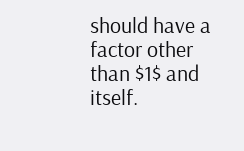should have a factor other than $1$ and itself.